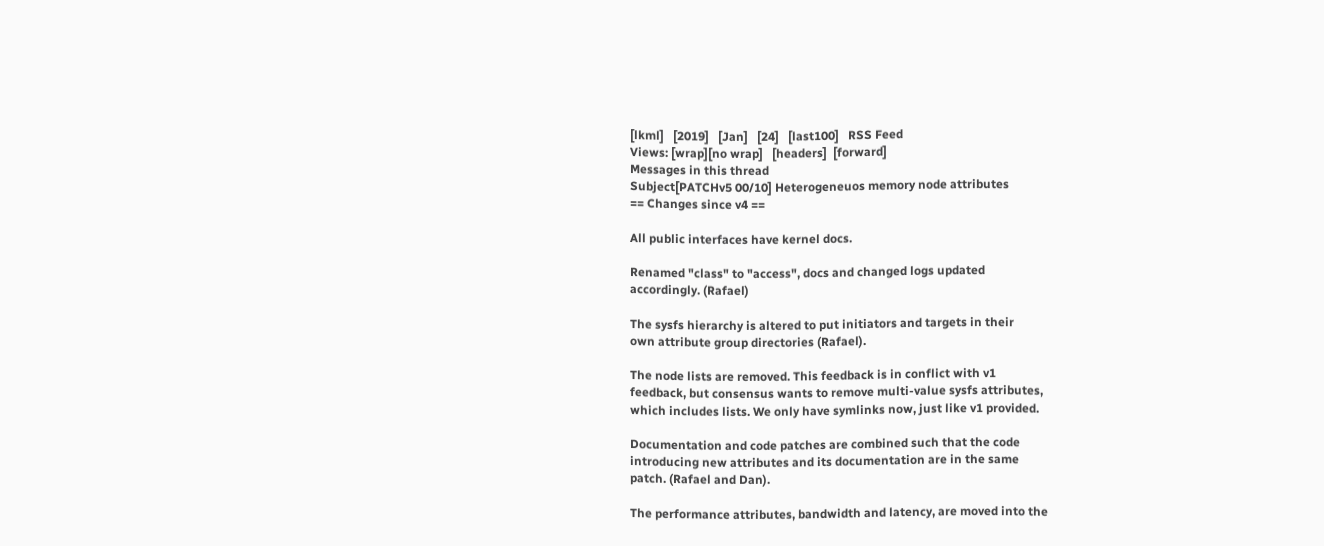[lkml]   [2019]   [Jan]   [24]   [last100]   RSS Feed
Views: [wrap][no wrap]   [headers]  [forward]
Messages in this thread
Subject[PATCHv5 00/10] Heterogeneuos memory node attributes
== Changes since v4 ==

All public interfaces have kernel docs.

Renamed "class" to "access", docs and changed logs updated
accordingly. (Rafael)

The sysfs hierarchy is altered to put initiators and targets in their
own attribute group directories (Rafael).

The node lists are removed. This feedback is in conflict with v1
feedback, but consensus wants to remove multi-value sysfs attributes,
which includes lists. We only have symlinks now, just like v1 provided.

Documentation and code patches are combined such that the code
introducing new attributes and its documentation are in the same
patch. (Rafael and Dan).

The performance attributes, bandwidth and latency, are moved into the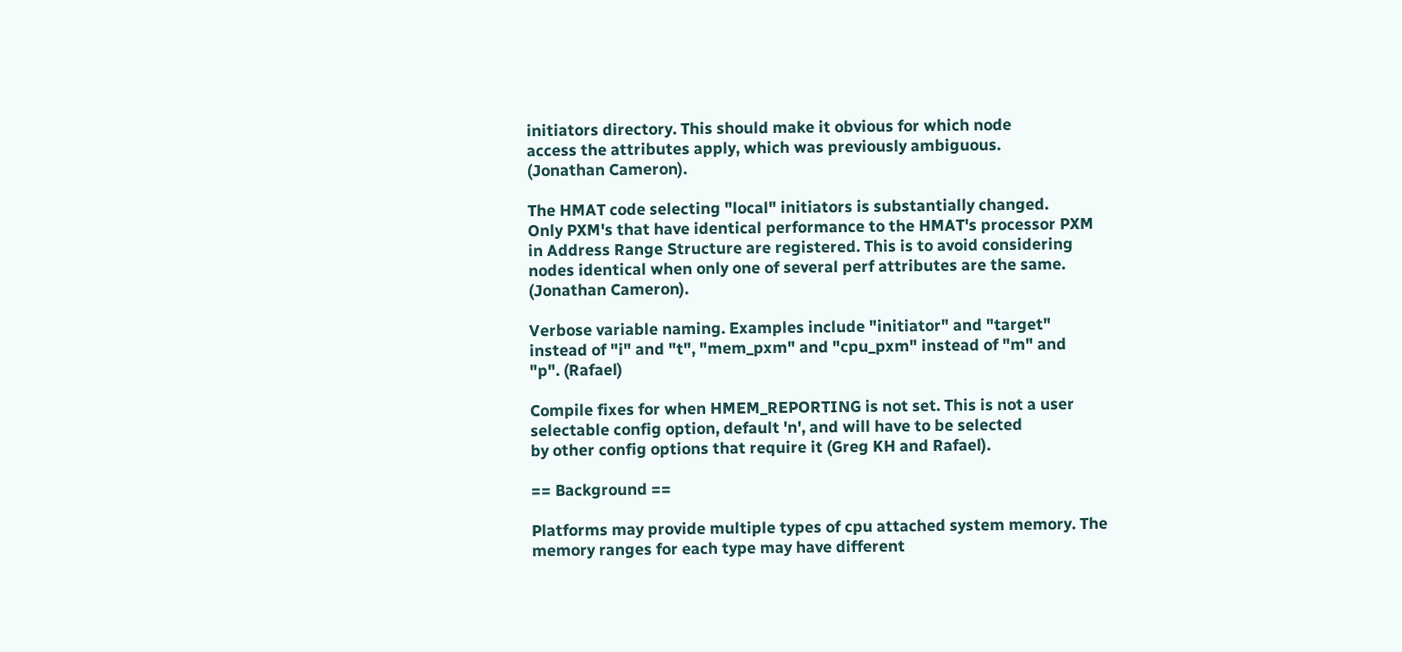initiators directory. This should make it obvious for which node
access the attributes apply, which was previously ambiguous.
(Jonathan Cameron).

The HMAT code selecting "local" initiators is substantially changed.
Only PXM's that have identical performance to the HMAT's processor PXM
in Address Range Structure are registered. This is to avoid considering
nodes identical when only one of several perf attributes are the same.
(Jonathan Cameron).

Verbose variable naming. Examples include "initiator" and "target"
instead of "i" and "t", "mem_pxm" and "cpu_pxm" instead of "m" and
"p". (Rafael)

Compile fixes for when HMEM_REPORTING is not set. This is not a user
selectable config option, default 'n', and will have to be selected
by other config options that require it (Greg KH and Rafael).

== Background ==

Platforms may provide multiple types of cpu attached system memory. The
memory ranges for each type may have different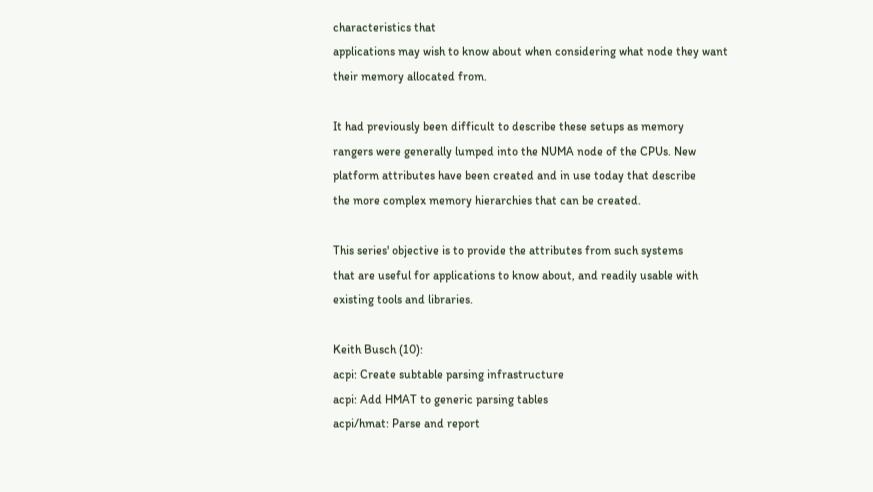characteristics that
applications may wish to know about when considering what node they want
their memory allocated from.

It had previously been difficult to describe these setups as memory
rangers were generally lumped into the NUMA node of the CPUs. New
platform attributes have been created and in use today that describe
the more complex memory hierarchies that can be created.

This series' objective is to provide the attributes from such systems
that are useful for applications to know about, and readily usable with
existing tools and libraries.

Keith Busch (10):
acpi: Create subtable parsing infrastructure
acpi: Add HMAT to generic parsing tables
acpi/hmat: Parse and report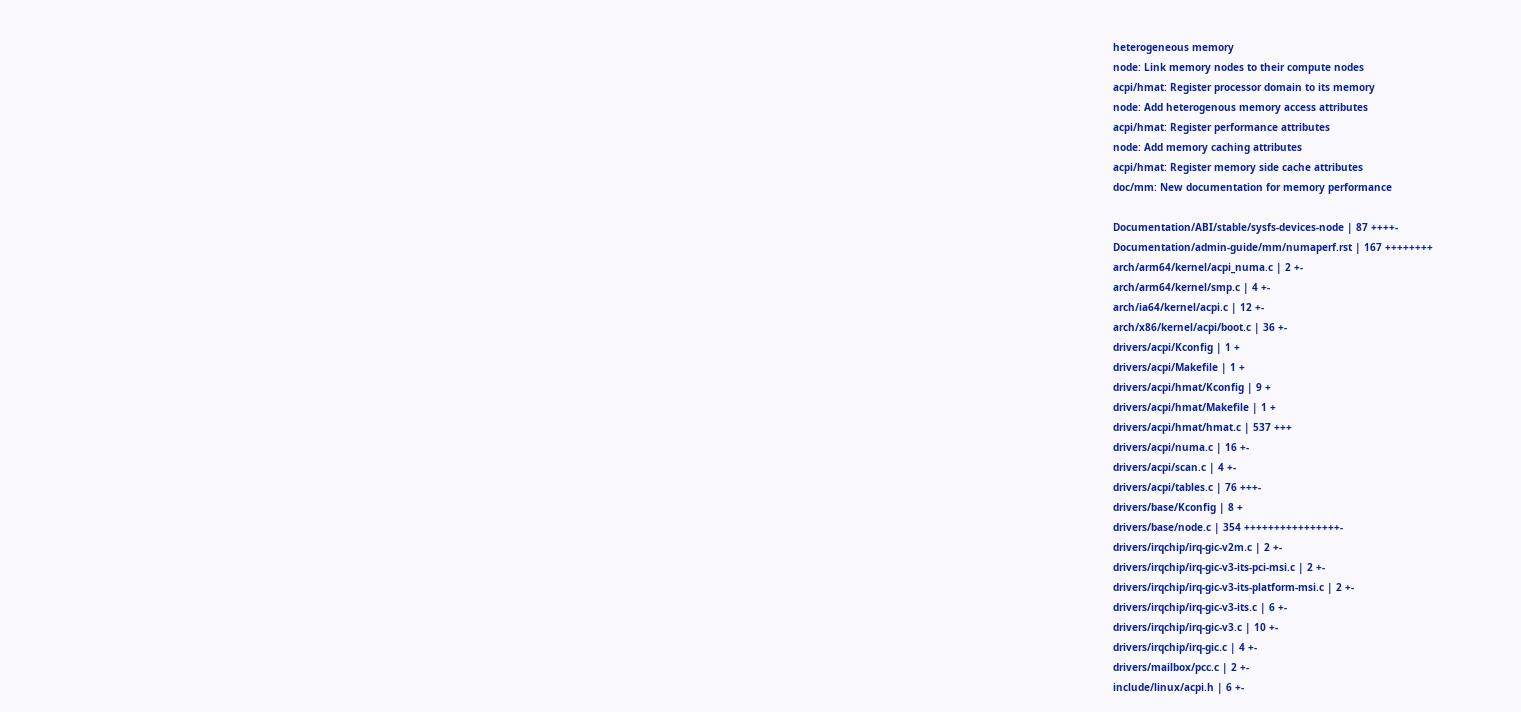heterogeneous memory
node: Link memory nodes to their compute nodes
acpi/hmat: Register processor domain to its memory
node: Add heterogenous memory access attributes
acpi/hmat: Register performance attributes
node: Add memory caching attributes
acpi/hmat: Register memory side cache attributes
doc/mm: New documentation for memory performance

Documentation/ABI/stable/sysfs-devices-node | 87 ++++-
Documentation/admin-guide/mm/numaperf.rst | 167 ++++++++
arch/arm64/kernel/acpi_numa.c | 2 +-
arch/arm64/kernel/smp.c | 4 +-
arch/ia64/kernel/acpi.c | 12 +-
arch/x86/kernel/acpi/boot.c | 36 +-
drivers/acpi/Kconfig | 1 +
drivers/acpi/Makefile | 1 +
drivers/acpi/hmat/Kconfig | 9 +
drivers/acpi/hmat/Makefile | 1 +
drivers/acpi/hmat/hmat.c | 537 +++
drivers/acpi/numa.c | 16 +-
drivers/acpi/scan.c | 4 +-
drivers/acpi/tables.c | 76 +++-
drivers/base/Kconfig | 8 +
drivers/base/node.c | 354 ++++++++++++++++-
drivers/irqchip/irq-gic-v2m.c | 2 +-
drivers/irqchip/irq-gic-v3-its-pci-msi.c | 2 +-
drivers/irqchip/irq-gic-v3-its-platform-msi.c | 2 +-
drivers/irqchip/irq-gic-v3-its.c | 6 +-
drivers/irqchip/irq-gic-v3.c | 10 +-
drivers/irqchip/irq-gic.c | 4 +-
drivers/mailbox/pcc.c | 2 +-
include/linux/acpi.h | 6 +-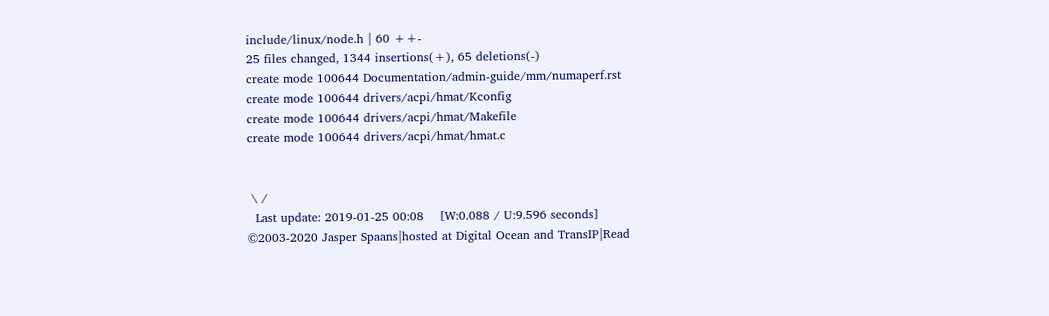include/linux/node.h | 60 ++-
25 files changed, 1344 insertions(+), 65 deletions(-)
create mode 100644 Documentation/admin-guide/mm/numaperf.rst
create mode 100644 drivers/acpi/hmat/Kconfig
create mode 100644 drivers/acpi/hmat/Makefile
create mode 100644 drivers/acpi/hmat/hmat.c


 \ /
  Last update: 2019-01-25 00:08    [W:0.088 / U:9.596 seconds]
©2003-2020 Jasper Spaans|hosted at Digital Ocean and TransIP|Read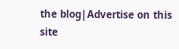the blog|Advertise on this site